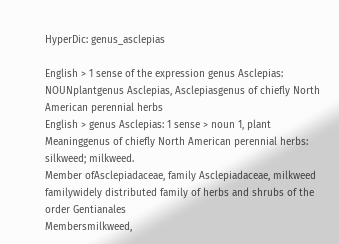HyperDic: genus_asclepias

English > 1 sense of the expression genus Asclepias:
NOUNplantgenus Asclepias, Asclepiasgenus of chiefly North American perennial herbs
English > genus Asclepias: 1 sense > noun 1, plant
Meaninggenus of chiefly North American perennial herbs: silkweed; milkweed.
Member ofAsclepiadaceae, family Asclepiadaceae, milkweed familywidely distributed family of herbs and shrubs of the order Gentianales
Membersmilkweed,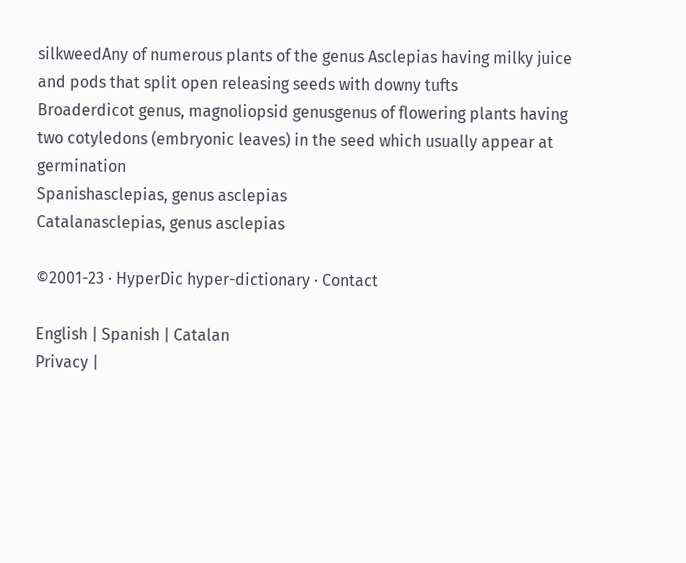silkweedAny of numerous plants of the genus Asclepias having milky juice and pods that split open releasing seeds with downy tufts
Broaderdicot genus, magnoliopsid genusgenus of flowering plants having two cotyledons (embryonic leaves) in the seed which usually appear at germination
Spanishasclepias, genus asclepias
Catalanasclepias, genus asclepias

©2001-23 · HyperDic hyper-dictionary · Contact

English | Spanish | Catalan
Privacy |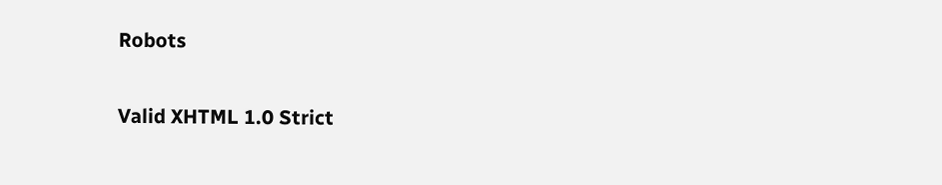Robots

Valid XHTML 1.0 Strict